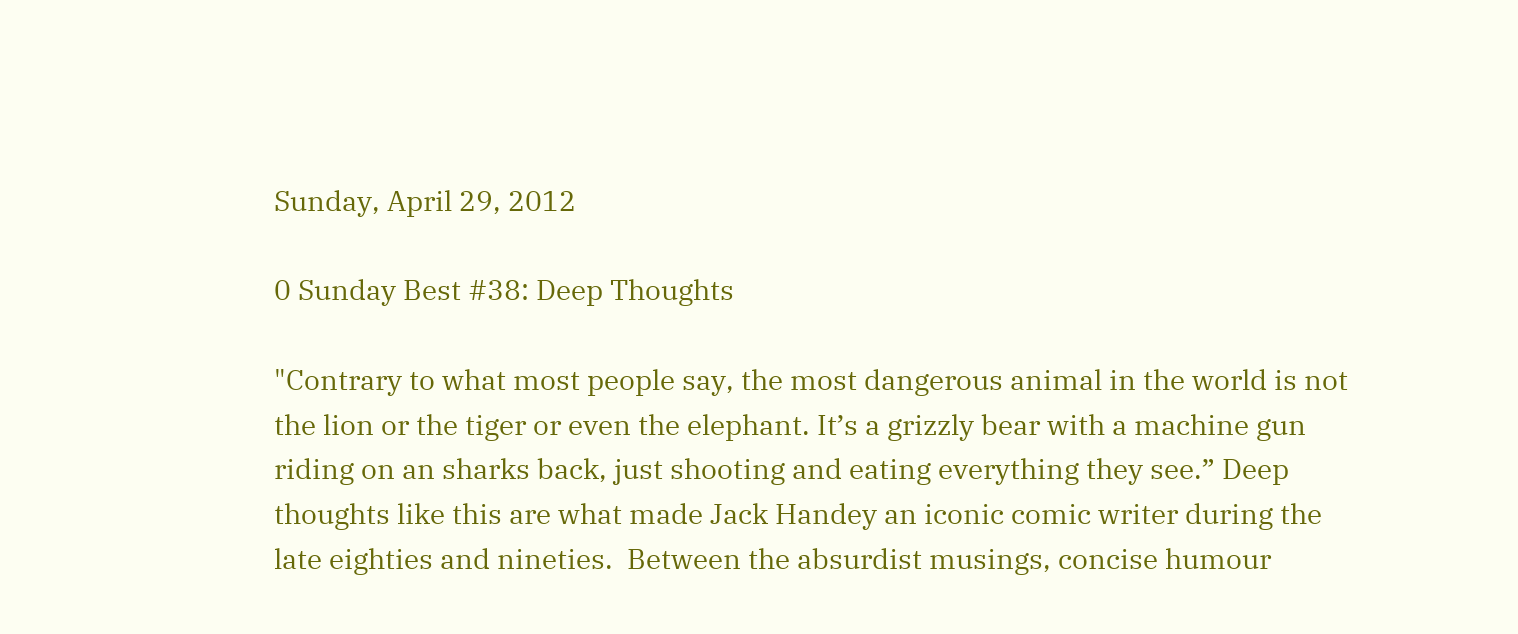Sunday, April 29, 2012

0 Sunday Best #38: Deep Thoughts

"Contrary to what most people say, the most dangerous animal in the world is not the lion or the tiger or even the elephant. It’s a grizzly bear with a machine gun riding on an sharks back, just shooting and eating everything they see.” Deep thoughts like this are what made Jack Handey an iconic comic writer during the late eighties and nineties.  Between the absurdist musings, concise humour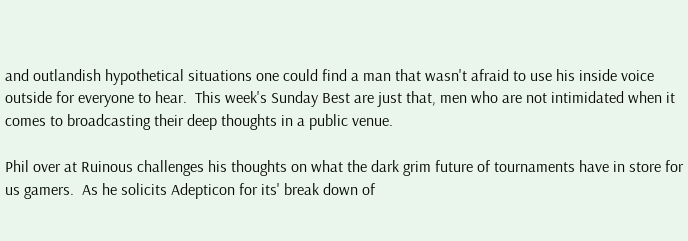and outlandish hypothetical situations one could find a man that wasn't afraid to use his inside voice outside for everyone to hear.  This week's Sunday Best are just that, men who are not intimidated when it comes to broadcasting their deep thoughts in a public venue.

Phil over at Ruinous challenges his thoughts on what the dark grim future of tournaments have in store for us gamers.  As he solicits Adepticon for its' break down of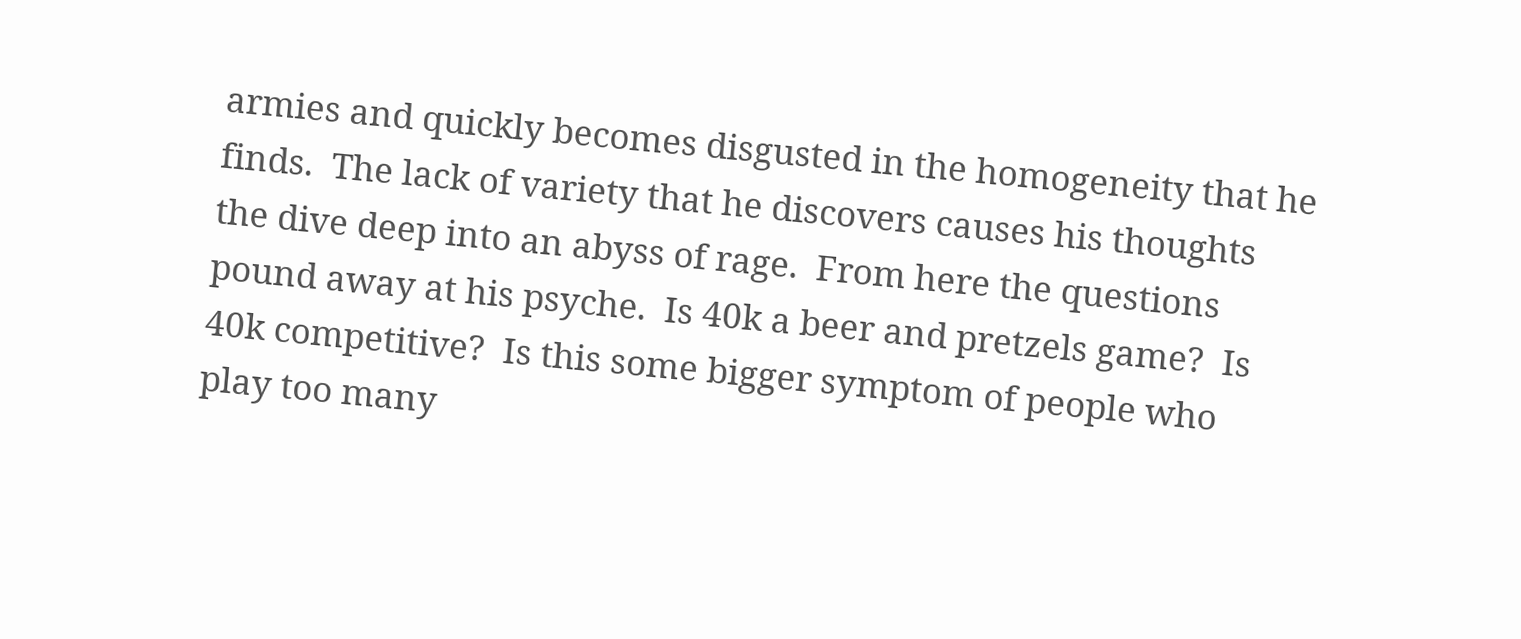armies and quickly becomes disgusted in the homogeneity that he finds.  The lack of variety that he discovers causes his thoughts the dive deep into an abyss of rage.  From here the questions pound away at his psyche.  Is 40k a beer and pretzels game?  Is 40k competitive?  Is this some bigger symptom of people who play too many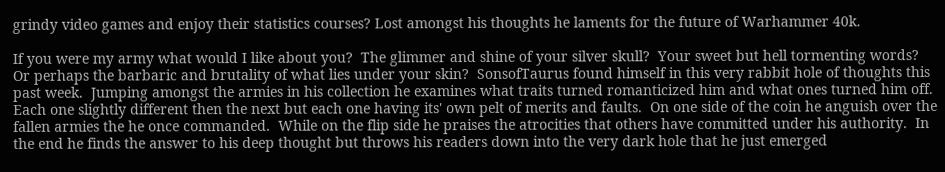grindy video games and enjoy their statistics courses? Lost amongst his thoughts he laments for the future of Warhammer 40k.

If you were my army what would I like about you?  The glimmer and shine of your silver skull?  Your sweet but hell tormenting words?  Or perhaps the barbaric and brutality of what lies under your skin?  SonsofTaurus found himself in this very rabbit hole of thoughts this past week.  Jumping amongst the armies in his collection he examines what traits turned romanticized him and what ones turned him off.  Each one slightly different then the next but each one having its' own pelt of merits and faults.  On one side of the coin he anguish over the fallen armies the he once commanded.  While on the flip side he praises the atrocities that others have committed under his authority.  In the end he finds the answer to his deep thought but throws his readers down into the very dark hole that he just emerged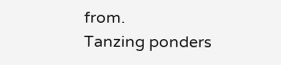from.
Tanzing ponders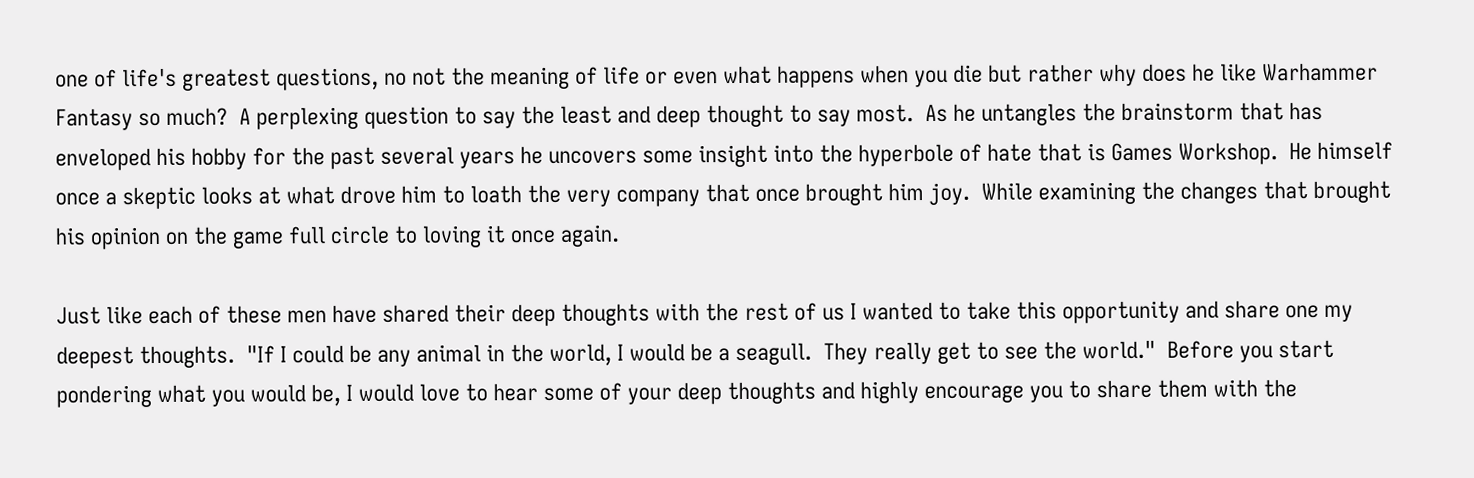one of life's greatest questions, no not the meaning of life or even what happens when you die but rather why does he like Warhammer Fantasy so much?  A perplexing question to say the least and deep thought to say most.  As he untangles the brainstorm that has enveloped his hobby for the past several years he uncovers some insight into the hyperbole of hate that is Games Workshop.  He himself once a skeptic looks at what drove him to loath the very company that once brought him joy.  While examining the changes that brought his opinion on the game full circle to loving it once again.

Just like each of these men have shared their deep thoughts with the rest of us I wanted to take this opportunity and share one my deepest thoughts.  "If I could be any animal in the world, I would be a seagull.  They really get to see the world."  Before you start pondering what you would be, I would love to hear some of your deep thoughts and highly encourage you to share them with the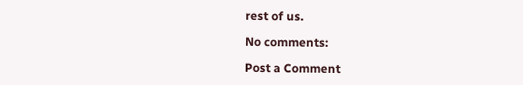rest of us.

No comments:

Post a Comment